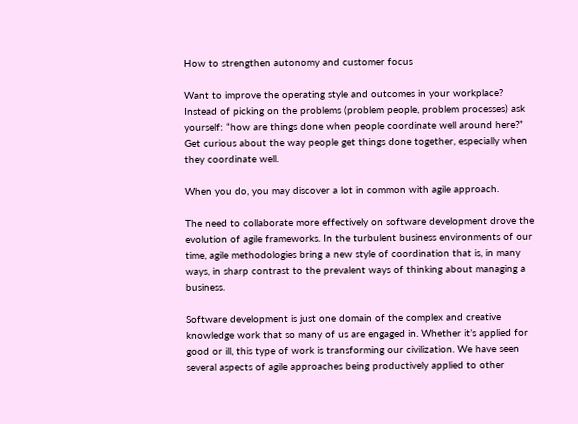How to strengthen autonomy and customer focus

Want to improve the operating style and outcomes in your workplace? Instead of picking on the problems (problem people, problem processes) ask yourself: “how are things done when people coordinate well around here?” Get curious about the way people get things done together, especially when they coordinate well.

When you do, you may discover a lot in common with agile approach.

The need to collaborate more effectively on software development drove the evolution of agile frameworks. In the turbulent business environments of our time, agile methodologies bring a new style of coordination that is, in many ways, in sharp contrast to the prevalent ways of thinking about managing a business.

Software development is just one domain of the complex and creative knowledge work that so many of us are engaged in. Whether it’s applied for good or ill, this type of work is transforming our civilization. We have seen several aspects of agile approaches being productively applied to other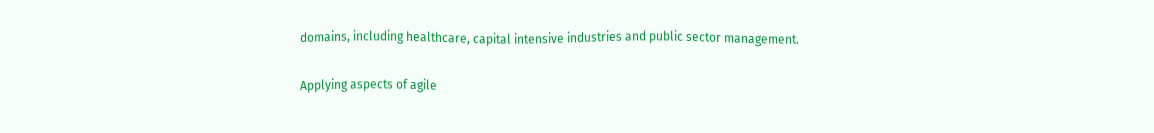domains, including healthcare, capital intensive industries and public sector management.

Applying aspects of agile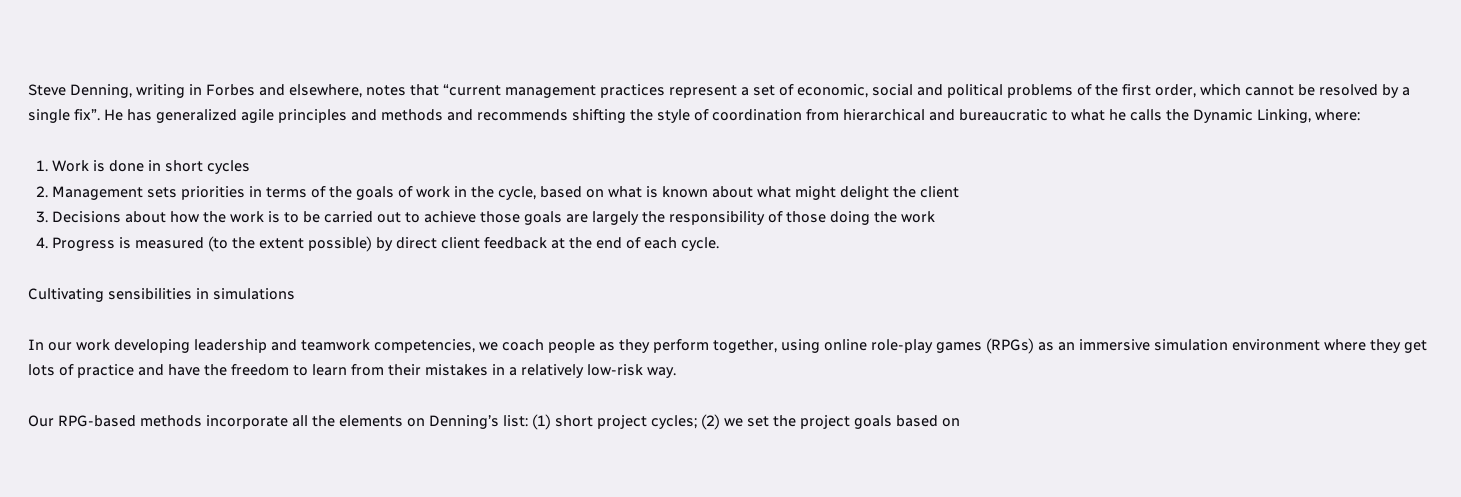Steve Denning, writing in Forbes and elsewhere, notes that “current management practices represent a set of economic, social and political problems of the first order, which cannot be resolved by a single fix”. He has generalized agile principles and methods and recommends shifting the style of coordination from hierarchical and bureaucratic to what he calls the Dynamic Linking, where:

  1. Work is done in short cycles
  2. Management sets priorities in terms of the goals of work in the cycle, based on what is known about what might delight the client
  3. Decisions about how the work is to be carried out to achieve those goals are largely the responsibility of those doing the work
  4. Progress is measured (to the extent possible) by direct client feedback at the end of each cycle.

Cultivating sensibilities in simulations

In our work developing leadership and teamwork competencies, we coach people as they perform together, using online role-play games (RPGs) as an immersive simulation environment where they get lots of practice and have the freedom to learn from their mistakes in a relatively low-risk way.

Our RPG-based methods incorporate all the elements on Denning’s list: (1) short project cycles; (2) we set the project goals based on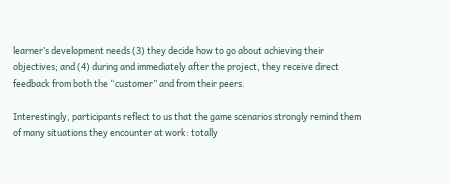learner’s development needs (3) they decide how to go about achieving their objectives; and (4) during and immediately after the project, they receive direct feedback from both the “customer” and from their peers.

Interestingly, participants reflect to us that the game scenarios strongly remind them of many situations they encounter at work: totally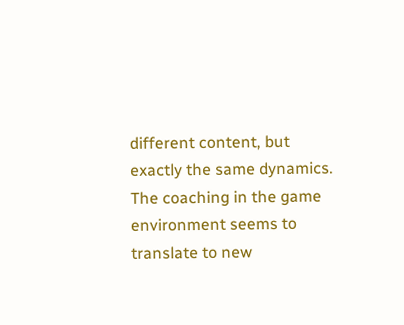different content, but exactly the same dynamics. The coaching in the game environment seems to translate to new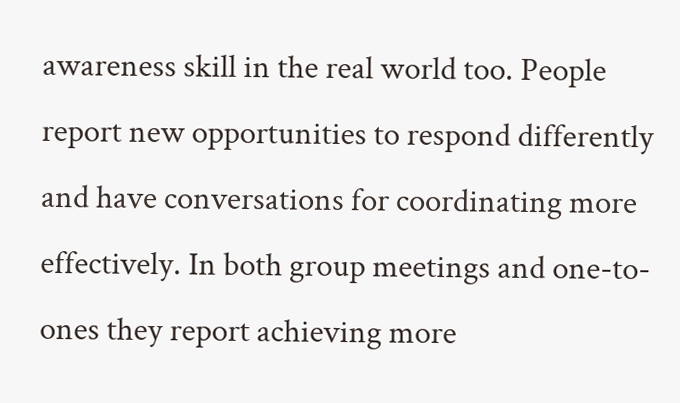awareness skill in the real world too. People report new opportunities to respond differently and have conversations for coordinating more effectively. In both group meetings and one-to-ones they report achieving more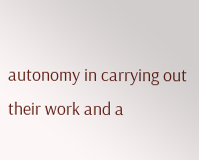autonomy in carrying out their work and a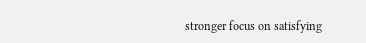stronger focus on satisfying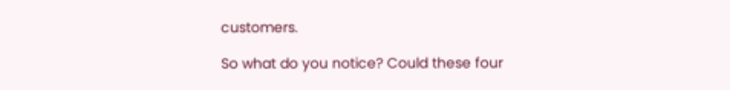customers.

So what do you notice? Could these four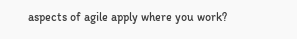aspects of agile apply where you work?